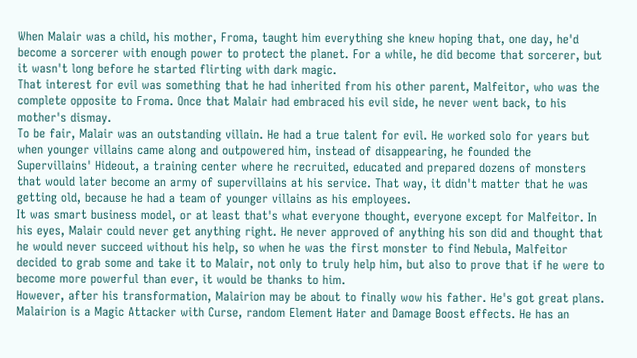When Malair was a child, his mother, Froma, taught him everything she knew hoping that, one day, he'd become a sorcerer with enough power to protect the planet. For a while, he did become that sorcerer, but it wasn't long before he started flirting with dark magic.
That interest for evil was something that he had inherited from his other parent, Malfeitor, who was the complete opposite to Froma. Once that Malair had embraced his evil side, he never went back, to his mother's dismay.
To be fair, Malair was an outstanding villain. He had a true talent for evil. He worked solo for years but when younger villains came along and outpowered him, instead of disappearing, he founded the Supervillains' Hideout, a training center where he recruited, educated and prepared dozens of monsters that would later become an army of supervillains at his service. That way, it didn't matter that he was getting old, because he had a team of younger villains as his employees.
It was smart business model, or at least that's what everyone thought, everyone except for Malfeitor. In his eyes, Malair could never get anything right. He never approved of anything his son did and thought that he would never succeed without his help, so when he was the first monster to find Nebula, Malfeitor decided to grab some and take it to Malair, not only to truly help him, but also to prove that if he were to become more powerful than ever, it would be thanks to him.
However, after his transformation, Malairion may be about to finally wow his father. He's got great plans.
Malairion is a Magic Attacker with Curse, random Element Hater and Damage Boost effects. He has an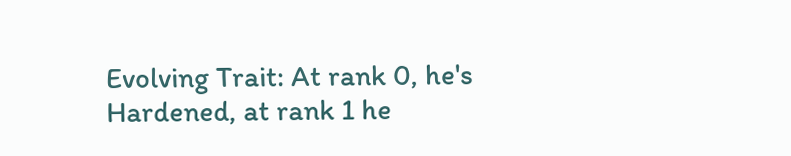Evolving Trait: At rank 0, he's Hardened, at rank 1 he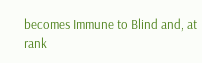becomes Immune to Blind and, at rank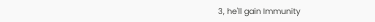3, he'll gain Immunity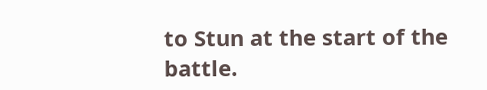to Stun at the start of the battle.